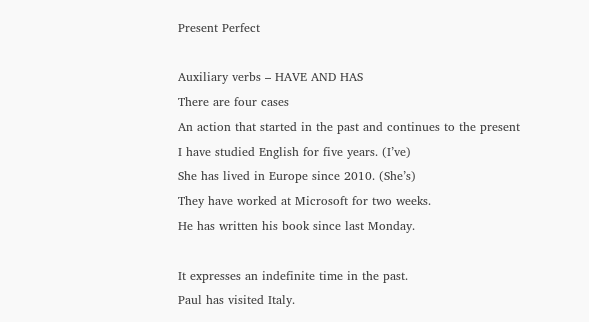Present Perfect

Auxiliary verbs – HAVE AND HAS
There are four cases
An action that started in the past and continues to the present
I have studied English for five years. (I’ve)
She has lived in Europe since 2010. (She’s)
They have worked at Microsoft for two weeks.
He has written his book since last Monday.

It expresses an indefinite time in the past.
Paul has visited Italy.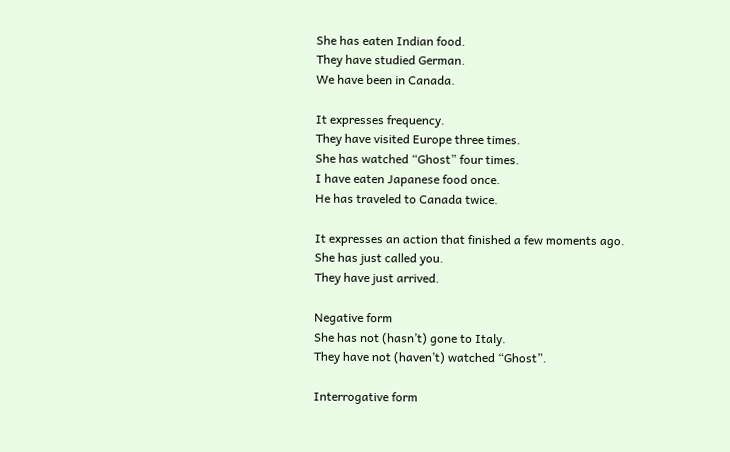She has eaten Indian food.
They have studied German.
We have been in Canada.

It expresses frequency.
They have visited Europe three times.
She has watched “Ghost” four times.
I have eaten Japanese food once.
He has traveled to Canada twice.

It expresses an action that finished a few moments ago.
She has just called you.
They have just arrived.

Negative form
She has not (hasn’t) gone to Italy.
They have not (haven’t) watched “Ghost”.

Interrogative form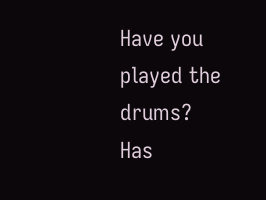Have you played the drums?
Has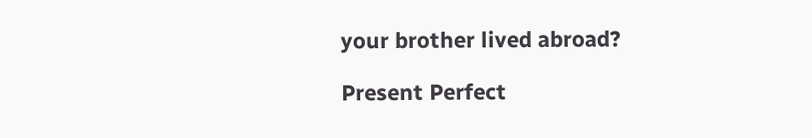your brother lived abroad?

Present Perfect